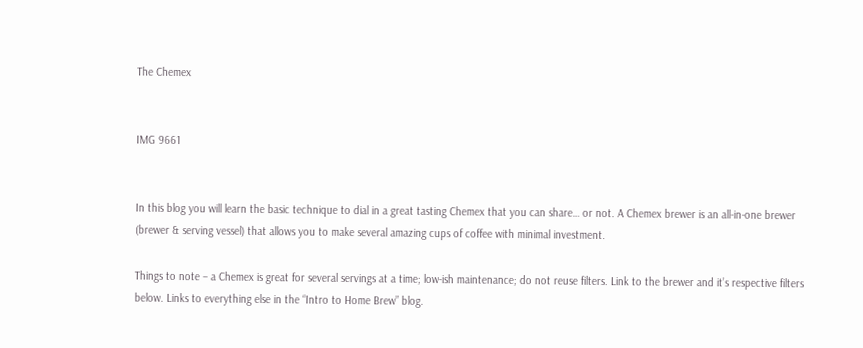The Chemex


IMG 9661


In this blog you will learn the basic technique to dial in a great tasting Chemex that you can share… or not. A Chemex brewer is an all-in-one brewer (brewer & serving vessel) that allows you to make several amazing cups of coffee with minimal investment.

Things to note – a Chemex is great for several servings at a time; low-ish maintenance; do not reuse filters. Link to the brewer and it’s respective filters below. Links to everything else in the “Intro to Home Brew” blog.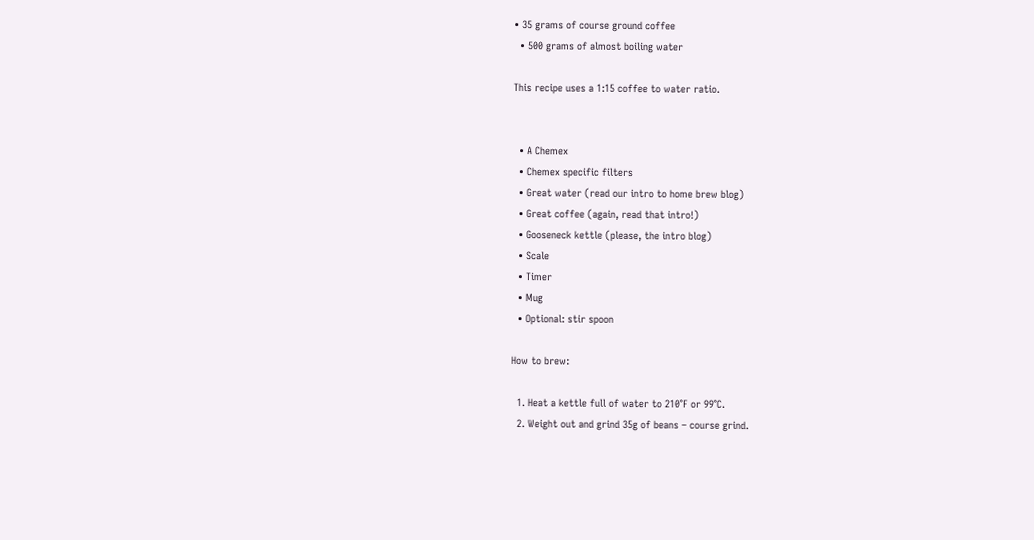• 35 grams of course ground coffee
  • 500 grams of almost boiling water

This recipe uses a 1:15 coffee to water ratio.


  • A Chemex
  • Chemex specific filters
  • Great water (read our intro to home brew blog)
  • Great coffee (again, read that intro!)
  • Gooseneck kettle (please, the intro blog)
  • Scale
  • Timer
  • Mug
  • Optional: stir spoon

How to brew:

  1. Heat a kettle full of water to 210°F or 99°C.
  2. Weight out and grind 35g of beans – course grind.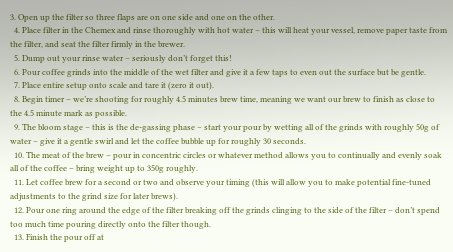3. Open up the filter so three flaps are on one side and one on the other.
  4. Place filter in the Chemex and rinse thoroughly with hot water – this will heat your vessel, remove paper taste from the filter, and seat the filter firmly in the brewer.
  5. Dump out your rinse water – seriously don’t forget this!
  6. Pour coffee grinds into the middle of the wet filter and give it a few taps to even out the surface but be gentle.
  7. Place entire setup onto scale and tare it (zero it out).
  8. Begin timer – we’re shooting for roughly 4.5 minutes brew time, meaning we want our brew to finish as close to the 4.5 minute mark as possible.
  9. The bloom stage – this is the de-gassing phase – start your pour by wetting all of the grinds with roughly 50g of water – give it a gentle swirl and let the coffee bubble up for roughly 30 seconds.
  10. The meat of the brew – pour in concentric circles or whatever method allows you to continually and evenly soak all of the coffee – bring weight up to 350g roughly.
  11. Let coffee brew for a second or two and observe your timing (this will allow you to make potential fine-tuned adjustments to the grind size for later brews).
  12. Pour one ring around the edge of the filter breaking off the grinds clinging to the side of the filter – don’t spend too much time pouring directly onto the filter though.
  13. Finish the pour off at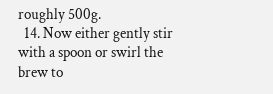roughly 500g.
  14. Now either gently stir with a spoon or swirl the brew to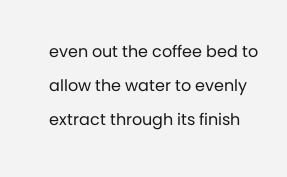even out the coffee bed to allow the water to evenly extract through its finish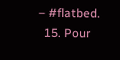– #flatbed.
  15. Pour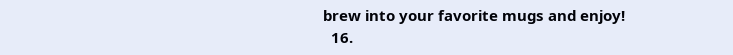brew into your favorite mugs and enjoy!
  16.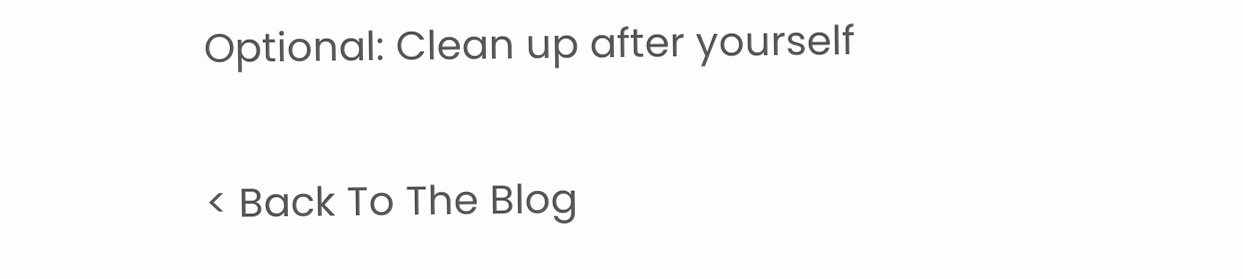Optional: Clean up after yourself

< Back To The Blog